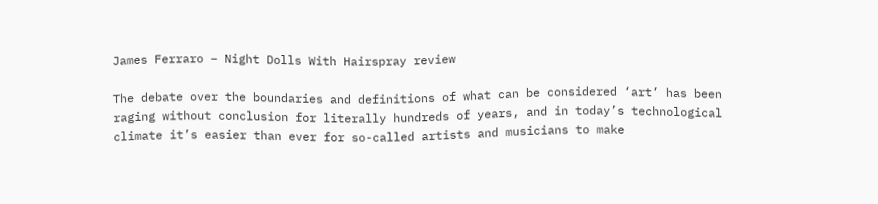James Ferraro – Night Dolls With Hairspray review

The debate over the boundaries and definitions of what can be considered ‘art’ has been raging without conclusion for literally hundreds of years, and in today’s technological climate it’s easier than ever for so-called artists and musicians to make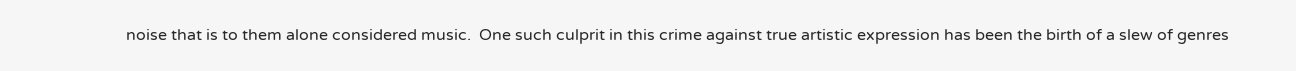noise that is to them alone considered music.  One such culprit in this crime against true artistic expression has been the birth of a slew of genres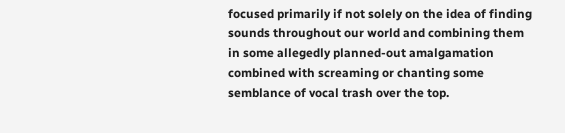focused primarily if not solely on the idea of finding sounds throughout our world and combining them in some allegedly planned-out amalgamation combined with screaming or chanting some semblance of vocal trash over the top.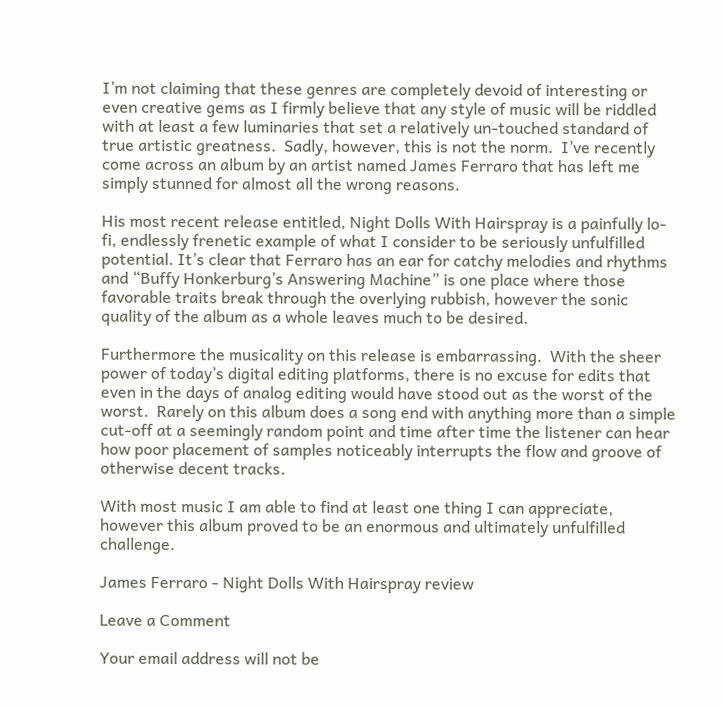I’m not claiming that these genres are completely devoid of interesting or even creative gems as I firmly believe that any style of music will be riddled with at least a few luminaries that set a relatively un-touched standard of true artistic greatness.  Sadly, however, this is not the norm.  I’ve recently come across an album by an artist named James Ferraro that has left me simply stunned for almost all the wrong reasons.

His most recent release entitled, Night Dolls With Hairspray is a painfully lo-fi, endlessly frenetic example of what I consider to be seriously unfulfilled potential. It’s clear that Ferraro has an ear for catchy melodies and rhythms and “Buffy Honkerburg’s Answering Machine” is one place where those favorable traits break through the overlying rubbish, however the sonic quality of the album as a whole leaves much to be desired.

Furthermore the musicality on this release is embarrassing.  With the sheer power of today’s digital editing platforms, there is no excuse for edits that even in the days of analog editing would have stood out as the worst of the worst.  Rarely on this album does a song end with anything more than a simple cut-off at a seemingly random point and time after time the listener can hear how poor placement of samples noticeably interrupts the flow and groove of otherwise decent tracks.

With most music I am able to find at least one thing I can appreciate, however this album proved to be an enormous and ultimately unfulfilled challenge.

James Ferraro - Night Dolls With Hairspray review

Leave a Comment

Your email address will not be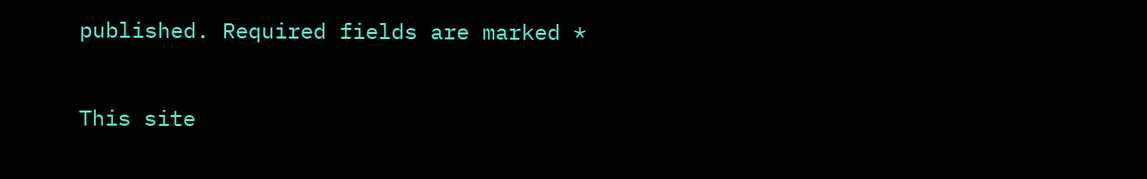published. Required fields are marked *

This site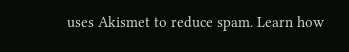uses Akismet to reduce spam. Learn how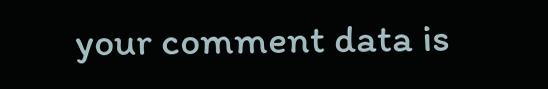your comment data is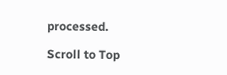processed.

Scroll to Top